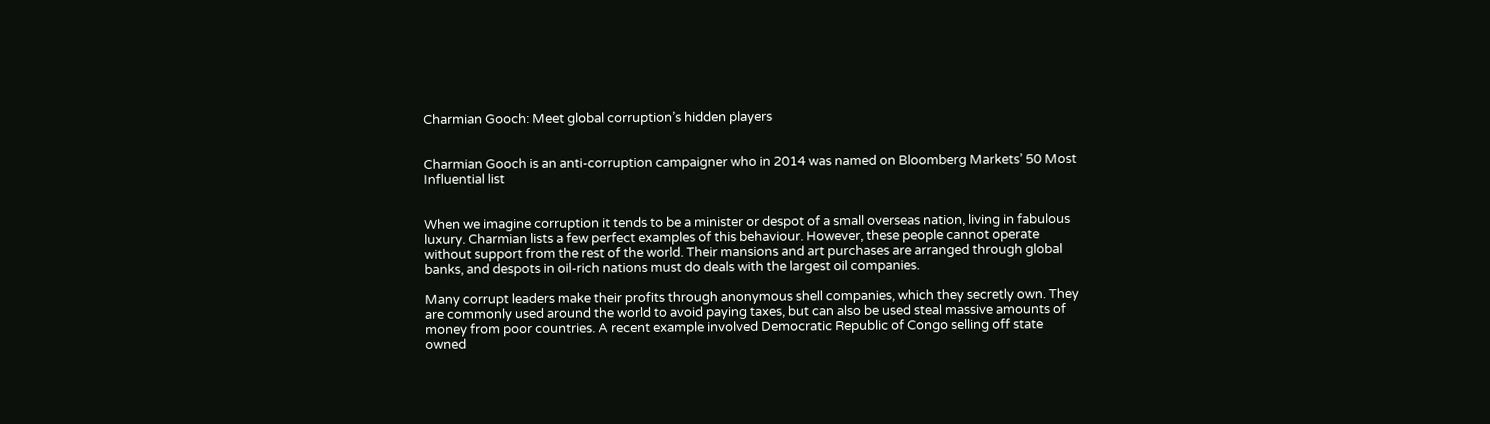Charmian Gooch: Meet global corruption’s hidden players


Charmian Gooch is an anti-corruption campaigner who in 2014 was named on Bloomberg Markets’ 50 Most Influential list


When we imagine corruption it tends to be a minister or despot of a small overseas nation, living in fabulous luxury. Charmian lists a few perfect examples of this behaviour. However, these people cannot operate without support from the rest of the world. Their mansions and art purchases are arranged through global banks, and despots in oil-rich nations must do deals with the largest oil companies.

Many corrupt leaders make their profits through anonymous shell companies, which they secretly own. They are commonly used around the world to avoid paying taxes, but can also be used steal massive amounts of money from poor countries. A recent example involved Democratic Republic of Congo selling off state owned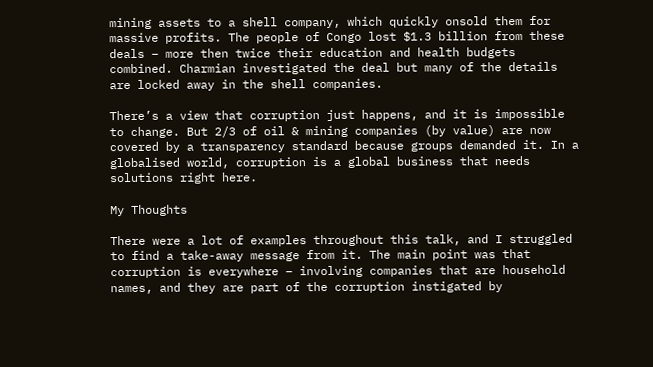mining assets to a shell company, which quickly onsold them for massive profits. The people of Congo lost $1.3 billion from these deals – more then twice their education and health budgets combined. Charmian investigated the deal but many of the details are locked away in the shell companies.

There’s a view that corruption just happens, and it is impossible to change. But 2/3 of oil & mining companies (by value) are now covered by a transparency standard because groups demanded it. In a globalised world, corruption is a global business that needs solutions right here.

My Thoughts

There were a lot of examples throughout this talk, and I struggled to find a take-away message from it. The main point was that corruption is everywhere – involving companies that are household names, and they are part of the corruption instigated by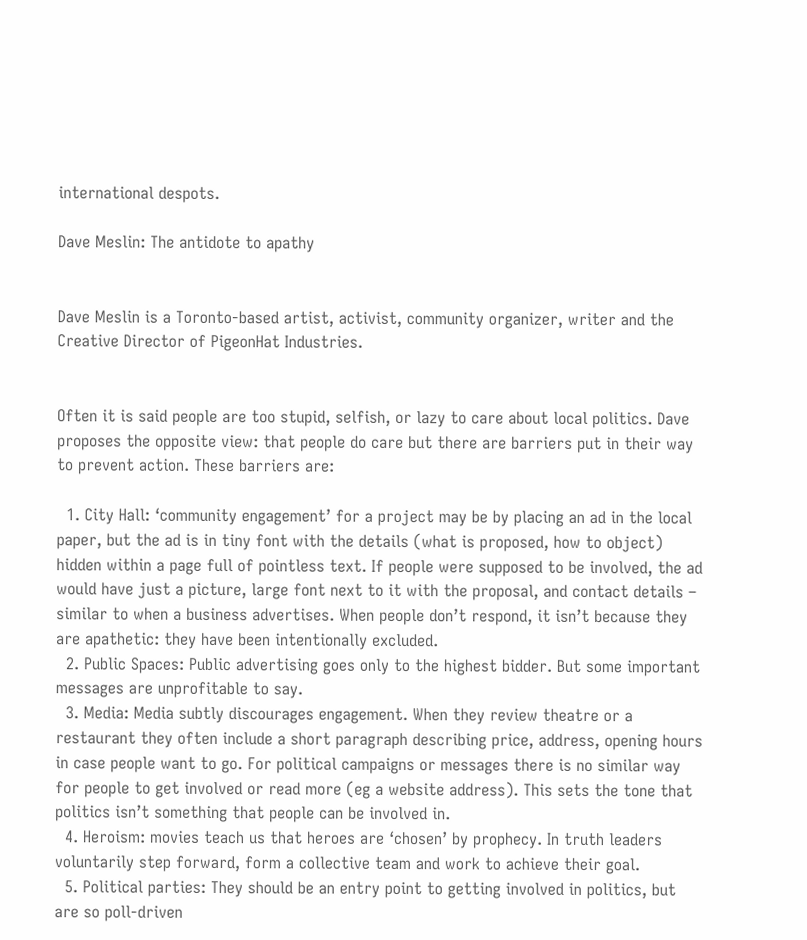international despots.

Dave Meslin: The antidote to apathy


Dave Meslin is a Toronto-based artist, activist, community organizer, writer and the Creative Director of PigeonHat Industries.


Often it is said people are too stupid, selfish, or lazy to care about local politics. Dave proposes the opposite view: that people do care but there are barriers put in their way to prevent action. These barriers are:

  1. City Hall: ‘community engagement’ for a project may be by placing an ad in the local paper, but the ad is in tiny font with the details (what is proposed, how to object) hidden within a page full of pointless text. If people were supposed to be involved, the ad would have just a picture, large font next to it with the proposal, and contact details – similar to when a business advertises. When people don’t respond, it isn’t because they are apathetic: they have been intentionally excluded.
  2. Public Spaces: Public advertising goes only to the highest bidder. But some important messages are unprofitable to say.
  3. Media: Media subtly discourages engagement. When they review theatre or a restaurant they often include a short paragraph describing price, address, opening hours in case people want to go. For political campaigns or messages there is no similar way for people to get involved or read more (eg a website address). This sets the tone that politics isn’t something that people can be involved in.
  4. Heroism: movies teach us that heroes are ‘chosen’ by prophecy. In truth leaders voluntarily step forward, form a collective team and work to achieve their goal.
  5. Political parties: They should be an entry point to getting involved in politics, but are so poll-driven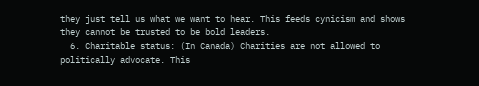they just tell us what we want to hear. This feeds cynicism and shows they cannot be trusted to be bold leaders.
  6. Charitable status: (In Canada) Charities are not allowed to politically advocate. This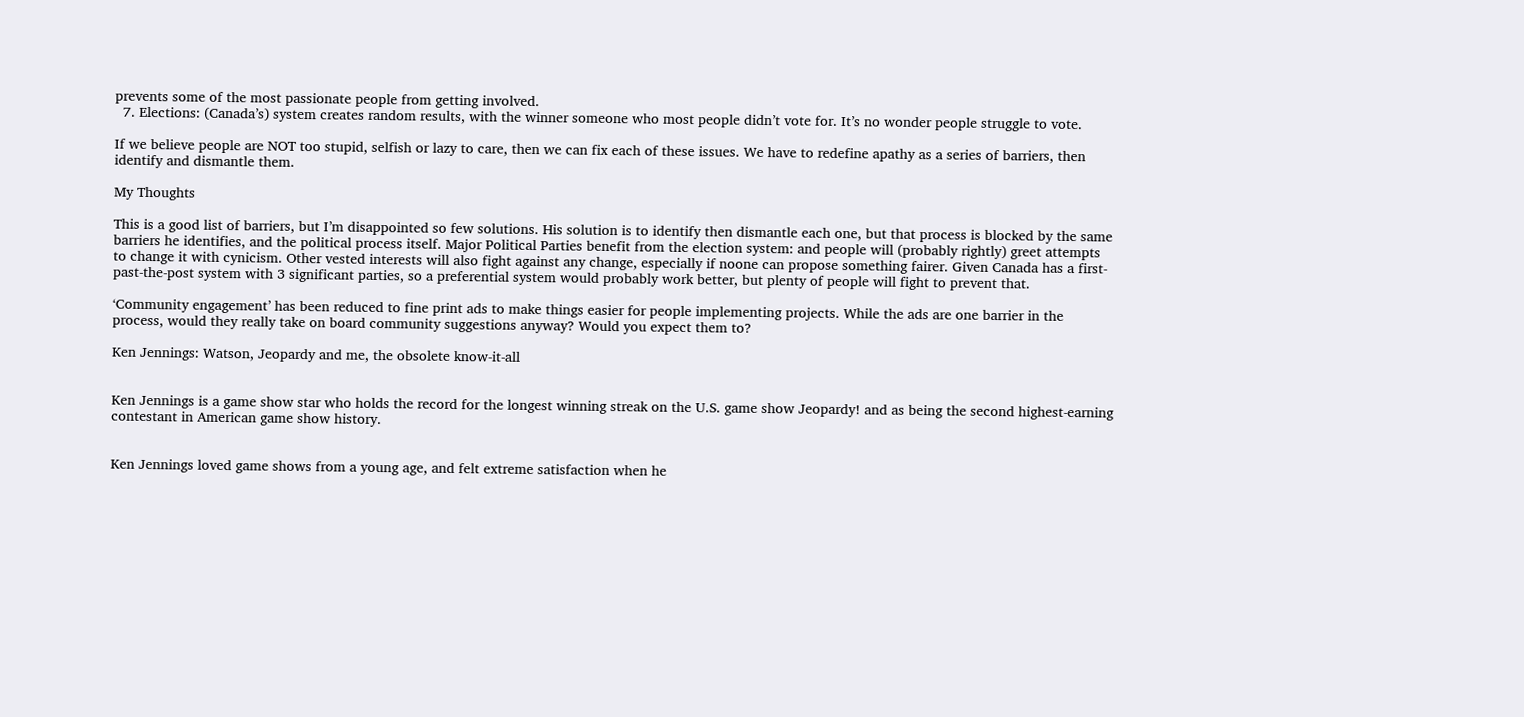prevents some of the most passionate people from getting involved.
  7. Elections: (Canada’s) system creates random results, with the winner someone who most people didn’t vote for. It’s no wonder people struggle to vote.

If we believe people are NOT too stupid, selfish or lazy to care, then we can fix each of these issues. We have to redefine apathy as a series of barriers, then identify and dismantle them.

My Thoughts

This is a good list of barriers, but I’m disappointed so few solutions. His solution is to identify then dismantle each one, but that process is blocked by the same barriers he identifies, and the political process itself. Major Political Parties benefit from the election system: and people will (probably rightly) greet attempts to change it with cynicism. Other vested interests will also fight against any change, especially if noone can propose something fairer. Given Canada has a first-past-the-post system with 3 significant parties, so a preferential system would probably work better, but plenty of people will fight to prevent that.

‘Community engagement’ has been reduced to fine print ads to make things easier for people implementing projects. While the ads are one barrier in the process, would they really take on board community suggestions anyway? Would you expect them to?

Ken Jennings: Watson, Jeopardy and me, the obsolete know-it-all


Ken Jennings is a game show star who holds the record for the longest winning streak on the U.S. game show Jeopardy! and as being the second highest-earning contestant in American game show history.


Ken Jennings loved game shows from a young age, and felt extreme satisfaction when he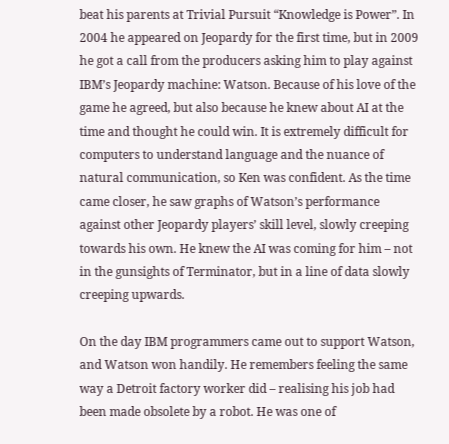beat his parents at Trivial Pursuit “Knowledge is Power”. In 2004 he appeared on Jeopardy for the first time, but in 2009 he got a call from the producers asking him to play against IBM’s Jeopardy machine: Watson. Because of his love of the game he agreed, but also because he knew about AI at the time and thought he could win. It is extremely difficult for computers to understand language and the nuance of natural communication, so Ken was confident. As the time came closer, he saw graphs of Watson’s performance against other Jeopardy players’ skill level, slowly creeping towards his own. He knew the AI was coming for him – not in the gunsights of Terminator, but in a line of data slowly creeping upwards.

On the day IBM programmers came out to support Watson, and Watson won handily. He remembers feeling the same way a Detroit factory worker did – realising his job had been made obsolete by a robot. He was one of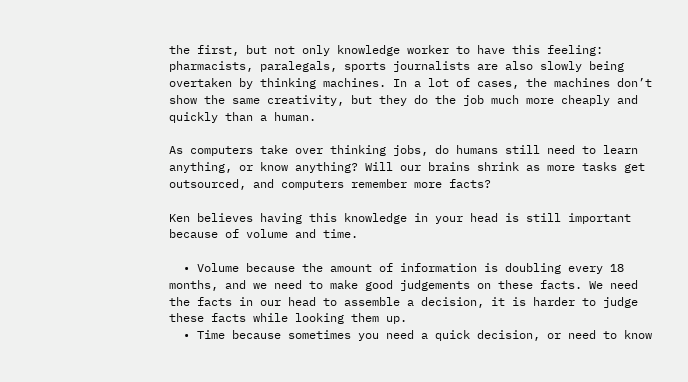the first, but not only knowledge worker to have this feeling: pharmacists, paralegals, sports journalists are also slowly being overtaken by thinking machines. In a lot of cases, the machines don’t show the same creativity, but they do the job much more cheaply and quickly than a human.

As computers take over thinking jobs, do humans still need to learn anything, or know anything? Will our brains shrink as more tasks get outsourced, and computers remember more facts?

Ken believes having this knowledge in your head is still important because of volume and time.

  • Volume because the amount of information is doubling every 18 months, and we need to make good judgements on these facts. We need the facts in our head to assemble a decision, it is harder to judge these facts while looking them up.
  • Time because sometimes you need a quick decision, or need to know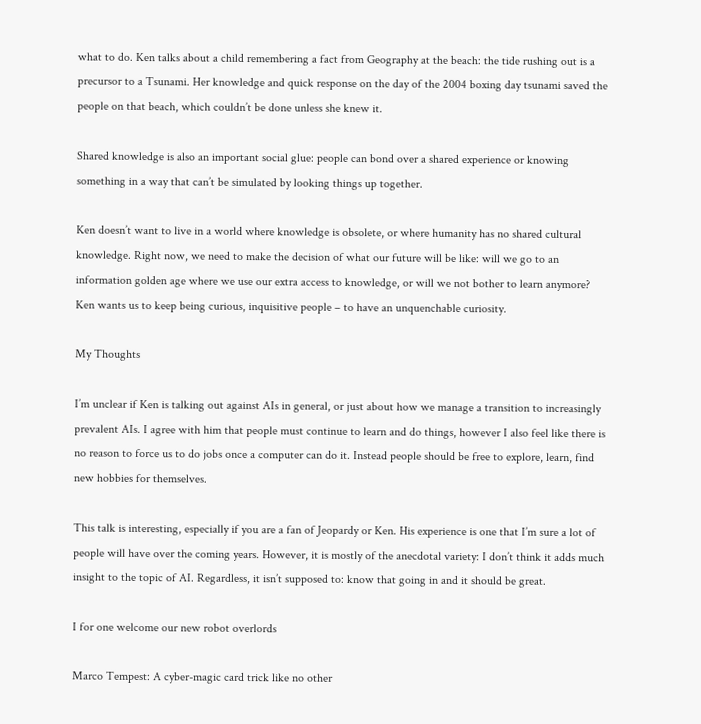what to do. Ken talks about a child remembering a fact from Geography at the beach: the tide rushing out is a precursor to a Tsunami. Her knowledge and quick response on the day of the 2004 boxing day tsunami saved the people on that beach, which couldn’t be done unless she knew it.

Shared knowledge is also an important social glue: people can bond over a shared experience or knowing something in a way that can’t be simulated by looking things up together.

Ken doesn’t want to live in a world where knowledge is obsolete, or where humanity has no shared cultural knowledge. Right now, we need to make the decision of what our future will be like: will we go to an information golden age where we use our extra access to knowledge, or will we not bother to learn anymore? Ken wants us to keep being curious, inquisitive people – to have an unquenchable curiosity.

My Thoughts

I’m unclear if Ken is talking out against AIs in general, or just about how we manage a transition to increasingly prevalent AIs. I agree with him that people must continue to learn and do things, however I also feel like there is no reason to force us to do jobs once a computer can do it. Instead people should be free to explore, learn, find new hobbies for themselves.

This talk is interesting, especially if you are a fan of Jeopardy or Ken. His experience is one that I’m sure a lot of people will have over the coming years. However, it is mostly of the anecdotal variety: I don’t think it adds much insight to the topic of AI. Regardless, it isn’t supposed to: know that going in and it should be great.

I for one welcome our new robot overlords

Marco Tempest: A cyber-magic card trick like no other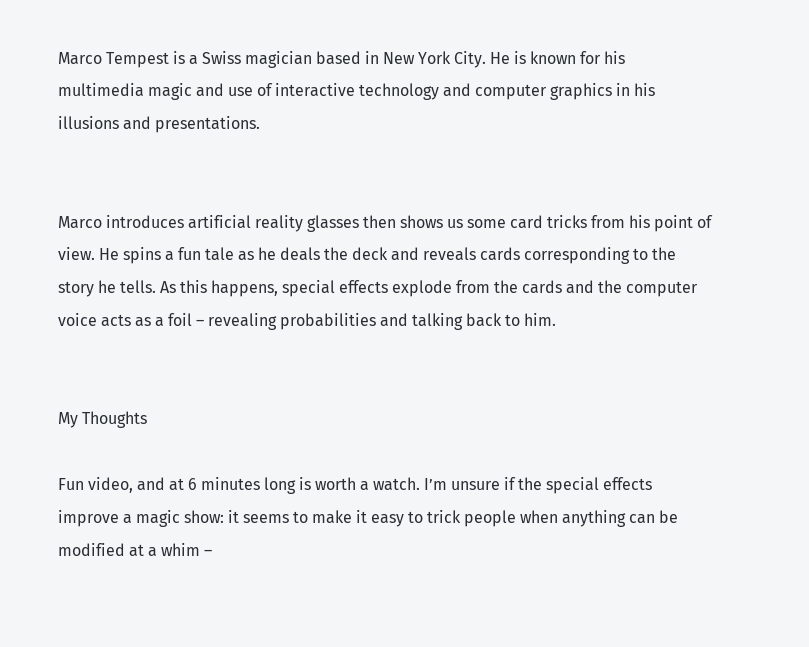Marco Tempest is a Swiss magician based in New York City. He is known for his multimedia magic and use of interactive technology and computer graphics in his illusions and presentations.


Marco introduces artificial reality glasses then shows us some card tricks from his point of view. He spins a fun tale as he deals the deck and reveals cards corresponding to the story he tells. As this happens, special effects explode from the cards and the computer voice acts as a foil – revealing probabilities and talking back to him.


My Thoughts

Fun video, and at 6 minutes long is worth a watch. I’m unsure if the special effects improve a magic show: it seems to make it easy to trick people when anything can be modified at a whim –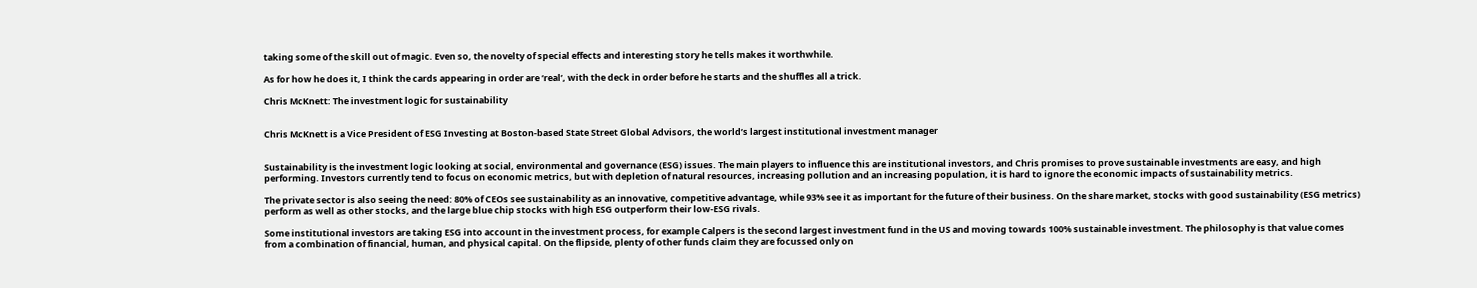taking some of the skill out of magic. Even so, the novelty of special effects and interesting story he tells makes it worthwhile.

As for how he does it, I think the cards appearing in order are ‘real’, with the deck in order before he starts and the shuffles all a trick.

Chris McKnett: The investment logic for sustainability


Chris McKnett is a Vice President of ESG Investing at Boston-based State Street Global Advisors, the world’s largest institutional investment manager


Sustainability is the investment logic looking at social, environmental and governance (ESG) issues. The main players to influence this are institutional investors, and Chris promises to prove sustainable investments are easy, and high performing. Investors currently tend to focus on economic metrics, but with depletion of natural resources, increasing pollution and an increasing population, it is hard to ignore the economic impacts of sustainability metrics.

The private sector is also seeing the need: 80% of CEOs see sustainability as an innovative, competitive advantage, while 93% see it as important for the future of their business. On the share market, stocks with good sustainability (ESG metrics) perform as well as other stocks, and the large blue chip stocks with high ESG outperform their low-ESG rivals.

Some institutional investors are taking ESG into account in the investment process, for example Calpers is the second largest investment fund in the US and moving towards 100% sustainable investment. The philosophy is that value comes from a combination of financial, human, and physical capital. On the flipside, plenty of other funds claim they are focussed only on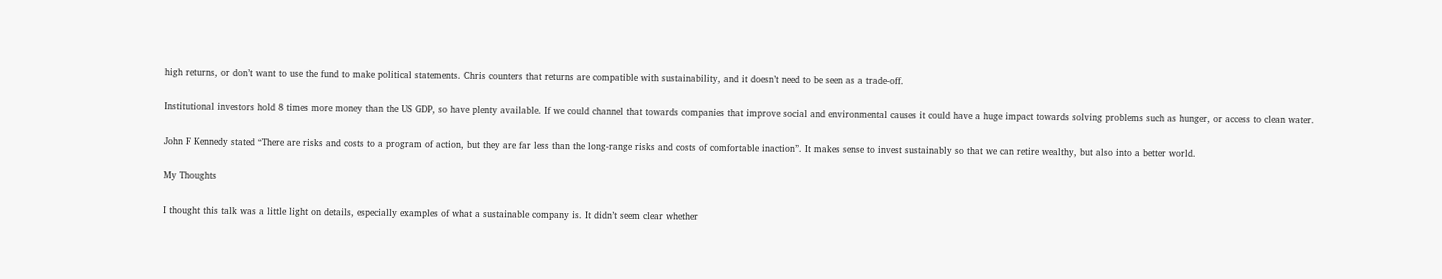high returns, or don’t want to use the fund to make political statements. Chris counters that returns are compatible with sustainability, and it doesn’t need to be seen as a trade-off.

Institutional investors hold 8 times more money than the US GDP, so have plenty available. If we could channel that towards companies that improve social and environmental causes it could have a huge impact towards solving problems such as hunger, or access to clean water.

John F Kennedy stated “There are risks and costs to a program of action, but they are far less than the long-range risks and costs of comfortable inaction”. It makes sense to invest sustainably so that we can retire wealthy, but also into a better world.

My Thoughts

I thought this talk was a little light on details, especially examples of what a sustainable company is. It didn’t seem clear whether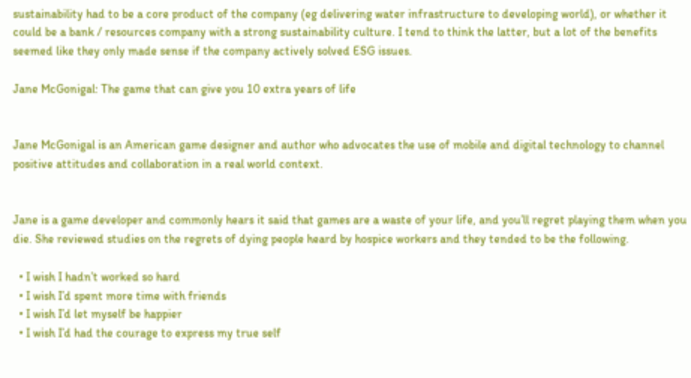sustainability had to be a core product of the company (eg delivering water infrastructure to developing world), or whether it could be a bank / resources company with a strong sustainability culture. I tend to think the latter, but a lot of the benefits seemed like they only made sense if the company actively solved ESG issues.

Jane McGonigal: The game that can give you 10 extra years of life


Jane McGonigal is an American game designer and author who advocates the use of mobile and digital technology to channel positive attitudes and collaboration in a real world context.


Jane is a game developer and commonly hears it said that games are a waste of your life, and you’ll regret playing them when you die. She reviewed studies on the regrets of dying people heard by hospice workers and they tended to be the following.

  • I wish I hadn’t worked so hard
  • I wish I’d spent more time with friends
  • I wish I’d let myself be happier
  • I wish I’d had the courage to express my true self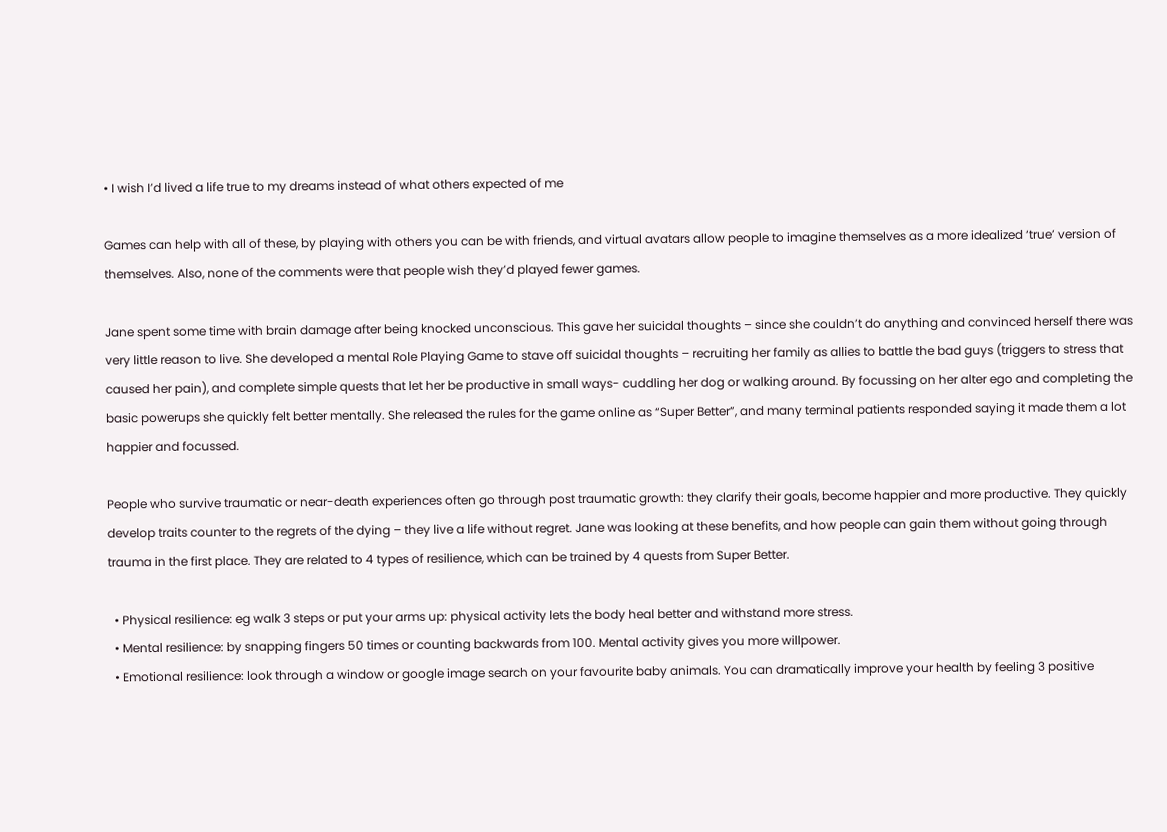• I wish I’d lived a life true to my dreams instead of what others expected of me

Games can help with all of these, by playing with others you can be with friends, and virtual avatars allow people to imagine themselves as a more idealized ‘true’ version of themselves. Also, none of the comments were that people wish they’d played fewer games.

Jane spent some time with brain damage after being knocked unconscious. This gave her suicidal thoughts – since she couldn’t do anything and convinced herself there was very little reason to live. She developed a mental Role Playing Game to stave off suicidal thoughts – recruiting her family as allies to battle the bad guys (triggers to stress that caused her pain), and complete simple quests that let her be productive in small ways- cuddling her dog or walking around. By focussing on her alter ego and completing the basic powerups she quickly felt better mentally. She released the rules for the game online as “Super Better”, and many terminal patients responded saying it made them a lot happier and focussed.

People who survive traumatic or near-death experiences often go through post traumatic growth: they clarify their goals, become happier and more productive. They quickly develop traits counter to the regrets of the dying – they live a life without regret. Jane was looking at these benefits, and how people can gain them without going through trauma in the first place. They are related to 4 types of resilience, which can be trained by 4 quests from Super Better.

  • Physical resilience: eg walk 3 steps or put your arms up: physical activity lets the body heal better and withstand more stress.
  • Mental resilience: by snapping fingers 50 times or counting backwards from 100. Mental activity gives you more willpower.
  • Emotional resilience: look through a window or google image search on your favourite baby animals. You can dramatically improve your health by feeling 3 positive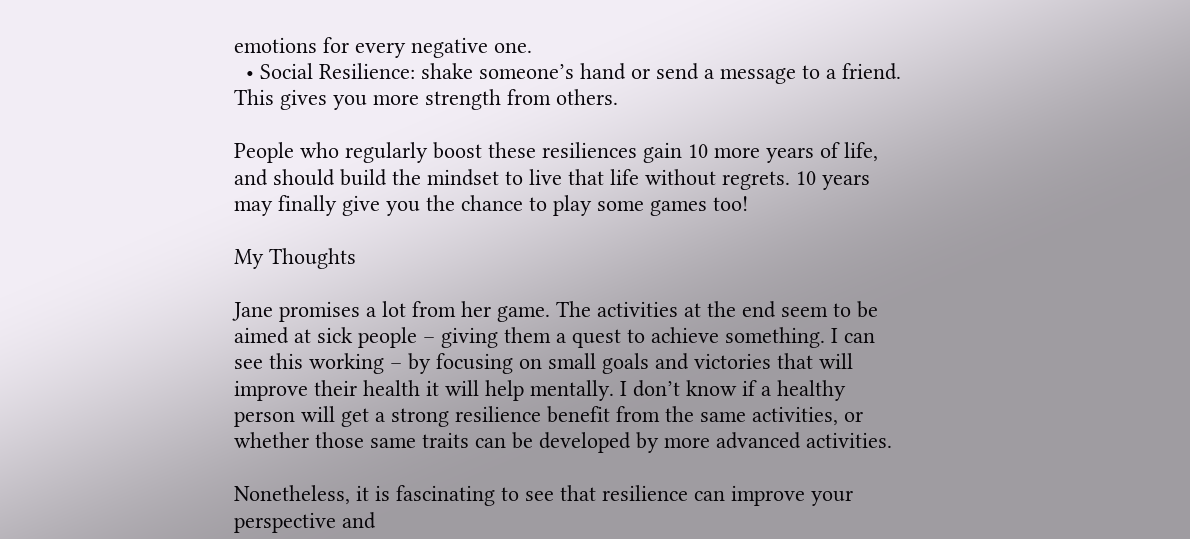emotions for every negative one.
  • Social Resilience: shake someone’s hand or send a message to a friend. This gives you more strength from others.

People who regularly boost these resiliences gain 10 more years of life, and should build the mindset to live that life without regrets. 10 years may finally give you the chance to play some games too!

My Thoughts

Jane promises a lot from her game. The activities at the end seem to be aimed at sick people – giving them a quest to achieve something. I can see this working – by focusing on small goals and victories that will improve their health it will help mentally. I don’t know if a healthy person will get a strong resilience benefit from the same activities, or whether those same traits can be developed by more advanced activities.

Nonetheless, it is fascinating to see that resilience can improve your perspective and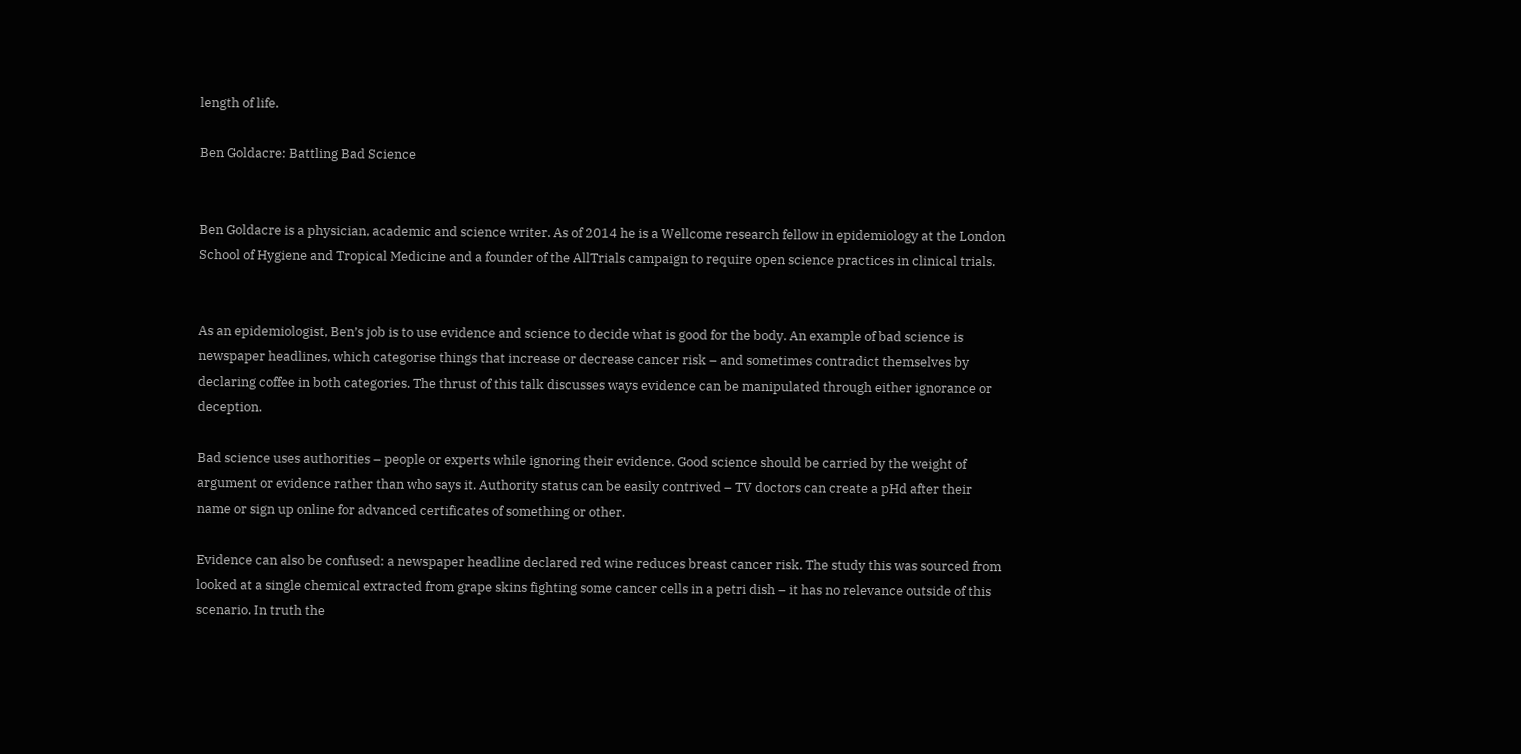length of life.

Ben Goldacre: Battling Bad Science


Ben Goldacre is a physician, academic and science writer. As of 2014 he is a Wellcome research fellow in epidemiology at the London School of Hygiene and Tropical Medicine and a founder of the AllTrials campaign to require open science practices in clinical trials.


As an epidemiologist, Ben’s job is to use evidence and science to decide what is good for the body. An example of bad science is newspaper headlines, which categorise things that increase or decrease cancer risk – and sometimes contradict themselves by declaring coffee in both categories. The thrust of this talk discusses ways evidence can be manipulated through either ignorance or deception.

Bad science uses authorities – people or experts while ignoring their evidence. Good science should be carried by the weight of argument or evidence rather than who says it. Authority status can be easily contrived – TV doctors can create a pHd after their name or sign up online for advanced certificates of something or other.

Evidence can also be confused: a newspaper headline declared red wine reduces breast cancer risk. The study this was sourced from looked at a single chemical extracted from grape skins fighting some cancer cells in a petri dish – it has no relevance outside of this scenario. In truth the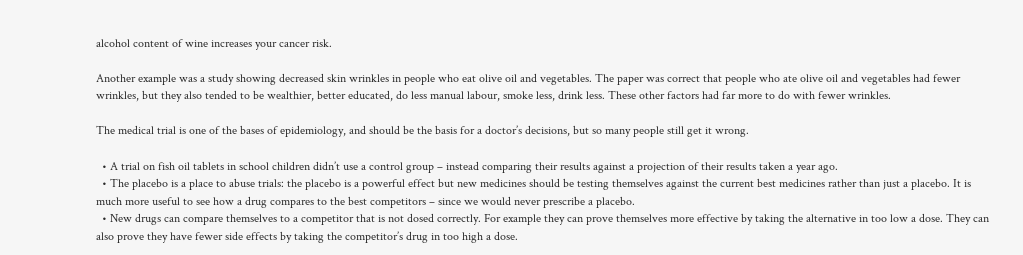alcohol content of wine increases your cancer risk.

Another example was a study showing decreased skin wrinkles in people who eat olive oil and vegetables. The paper was correct that people who ate olive oil and vegetables had fewer wrinkles, but they also tended to be wealthier, better educated, do less manual labour, smoke less, drink less. These other factors had far more to do with fewer wrinkles.

The medical trial is one of the bases of epidemiology, and should be the basis for a doctor’s decisions, but so many people still get it wrong.

  • A trial on fish oil tablets in school children didn’t use a control group – instead comparing their results against a projection of their results taken a year ago.
  • The placebo is a place to abuse trials: the placebo is a powerful effect but new medicines should be testing themselves against the current best medicines rather than just a placebo. It is much more useful to see how a drug compares to the best competitors – since we would never prescribe a placebo.
  • New drugs can compare themselves to a competitor that is not dosed correctly. For example they can prove themselves more effective by taking the alternative in too low a dose. They can also prove they have fewer side effects by taking the competitor’s drug in too high a dose.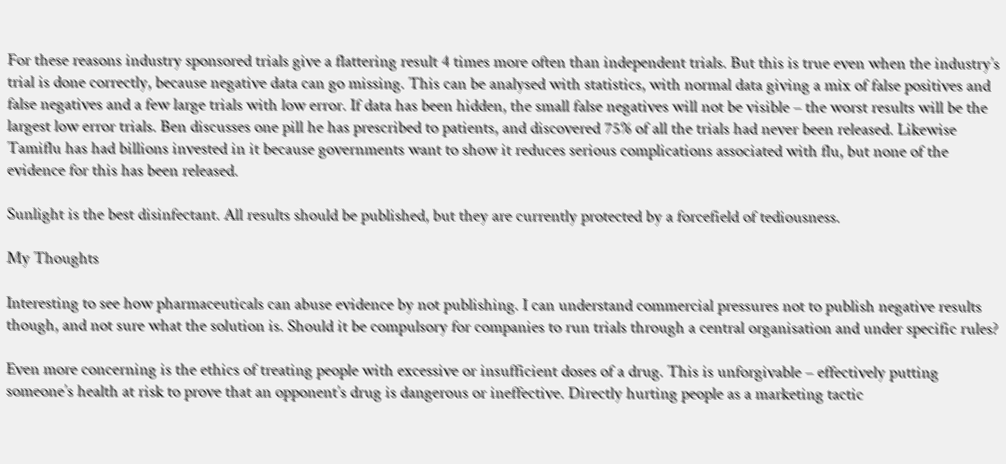For these reasons industry sponsored trials give a flattering result 4 times more often than independent trials. But this is true even when the industry’s trial is done correctly, because negative data can go missing. This can be analysed with statistics, with normal data giving a mix of false positives and false negatives and a few large trials with low error. If data has been hidden, the small false negatives will not be visible – the worst results will be the largest low error trials. Ben discusses one pill he has prescribed to patients, and discovered 75% of all the trials had never been released. Likewise Tamiflu has had billions invested in it because governments want to show it reduces serious complications associated with flu, but none of the evidence for this has been released.

Sunlight is the best disinfectant. All results should be published, but they are currently protected by a forcefield of tediousness.

My Thoughts

Interesting to see how pharmaceuticals can abuse evidence by not publishing. I can understand commercial pressures not to publish negative results though, and not sure what the solution is. Should it be compulsory for companies to run trials through a central organisation and under specific rules?

Even more concerning is the ethics of treating people with excessive or insufficient doses of a drug. This is unforgivable – effectively putting someone’s health at risk to prove that an opponent’s drug is dangerous or ineffective. Directly hurting people as a marketing tactic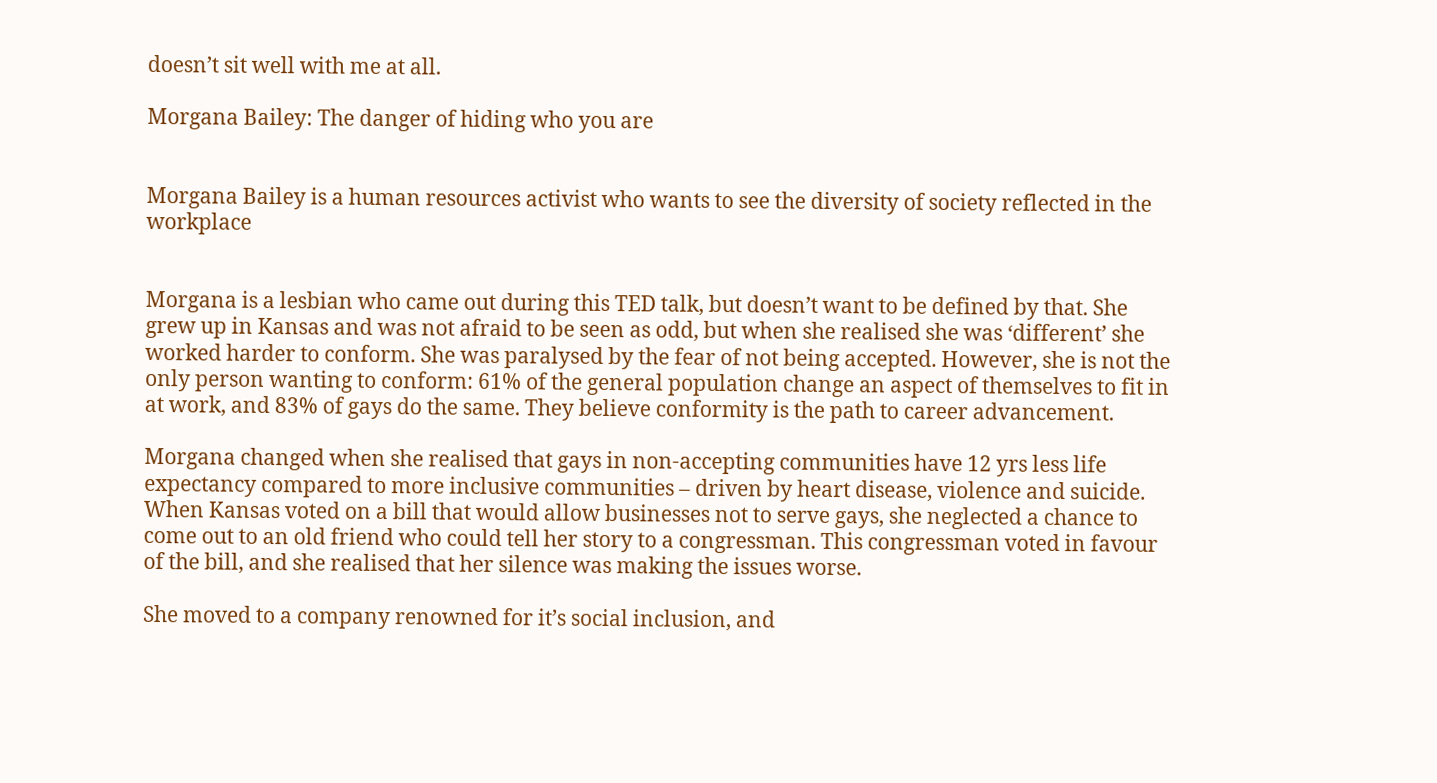doesn’t sit well with me at all.

Morgana Bailey: The danger of hiding who you are


Morgana Bailey is a human resources activist who wants to see the diversity of society reflected in the workplace


Morgana is a lesbian who came out during this TED talk, but doesn’t want to be defined by that. She grew up in Kansas and was not afraid to be seen as odd, but when she realised she was ‘different’ she worked harder to conform. She was paralysed by the fear of not being accepted. However, she is not the only person wanting to conform: 61% of the general population change an aspect of themselves to fit in at work, and 83% of gays do the same. They believe conformity is the path to career advancement.

Morgana changed when she realised that gays in non-accepting communities have 12 yrs less life expectancy compared to more inclusive communities – driven by heart disease, violence and suicide. When Kansas voted on a bill that would allow businesses not to serve gays, she neglected a chance to come out to an old friend who could tell her story to a congressman. This congressman voted in favour of the bill, and she realised that her silence was making the issues worse.

She moved to a company renowned for it’s social inclusion, and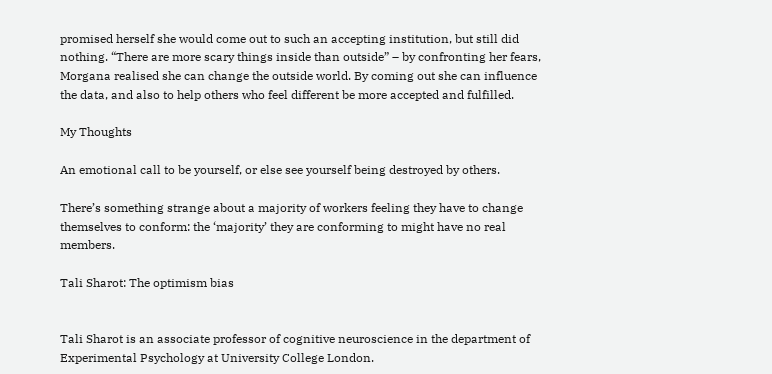promised herself she would come out to such an accepting institution, but still did nothing. “There are more scary things inside than outside” – by confronting her fears, Morgana realised she can change the outside world. By coming out she can influence the data, and also to help others who feel different be more accepted and fulfilled.

My Thoughts

An emotional call to be yourself, or else see yourself being destroyed by others.

There’s something strange about a majority of workers feeling they have to change themselves to conform: the ‘majority’ they are conforming to might have no real members.

Tali Sharot: The optimism bias


Tali Sharot is an associate professor of cognitive neuroscience in the department of Experimental Psychology at University College London.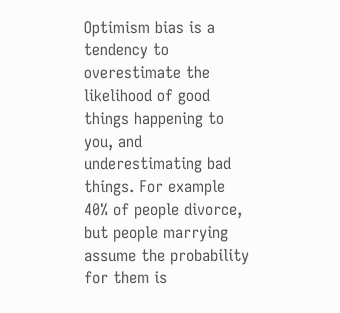Optimism bias is a tendency to overestimate the likelihood of good things happening to you, and underestimating bad things. For example 40% of people divorce, but people marrying assume the probability for them is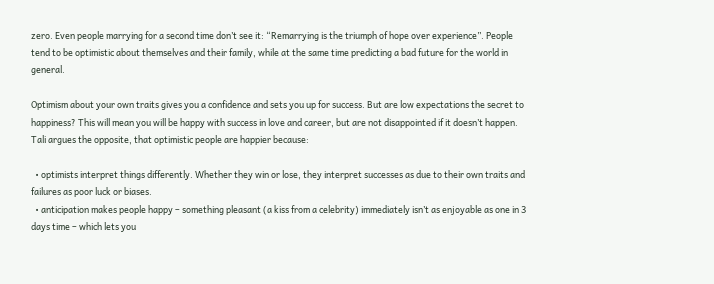zero. Even people marrying for a second time don’t see it: “Remarrying is the triumph of hope over experience”. People tend to be optimistic about themselves and their family, while at the same time predicting a bad future for the world in general.

Optimism about your own traits gives you a confidence and sets you up for success. But are low expectations the secret to happiness? This will mean you will be happy with success in love and career, but are not disappointed if it doesn’t happen. Tali argues the opposite, that optimistic people are happier because:

  • optimists interpret things differently. Whether they win or lose, they interpret successes as due to their own traits and failures as poor luck or biases.
  • anticipation makes people happy – something pleasant (a kiss from a celebrity) immediately isn’t as enjoyable as one in 3 days time – which lets you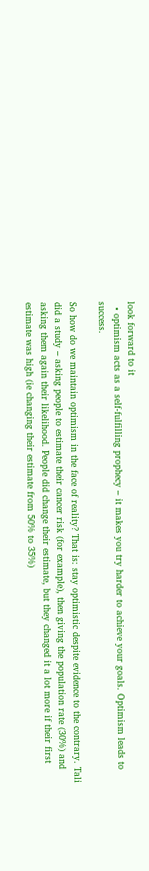look forward to it
  • optimism acts as a self-fulfilling prophecy – it makes you try harder to achieve your goals. Optimism leads to success.

So how do we maintain optimism in the face of reality? That is: stay optimistic despite evidence to the contrary. Tali did a study – asking people to estimate their cancer risk (for example), then giving the population rate (30%) and asking them again their likelihood. People did change their estimate, but they changed it a lot more if their first estimate was high (ie changing their estimate from 50% to 35%)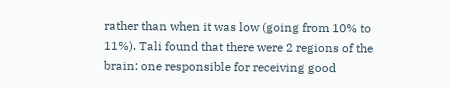rather than when it was low (going from 10% to 11%). Tali found that there were 2 regions of the brain: one responsible for receiving good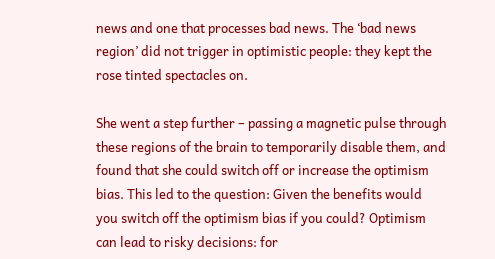news and one that processes bad news. The ‘bad news region’ did not trigger in optimistic people: they kept the rose tinted spectacles on.

She went a step further – passing a magnetic pulse through these regions of the brain to temporarily disable them, and found that she could switch off or increase the optimism bias. This led to the question: Given the benefits would you switch off the optimism bias if you could? Optimism can lead to risky decisions: for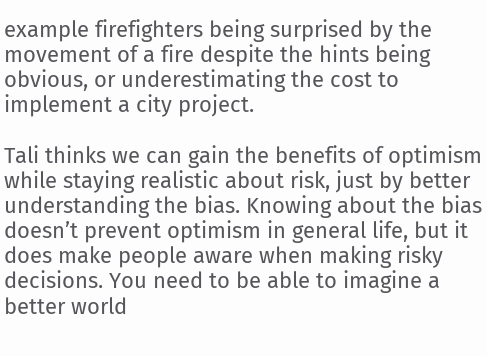example firefighters being surprised by the movement of a fire despite the hints being obvious, or underestimating the cost to implement a city project.

Tali thinks we can gain the benefits of optimism while staying realistic about risk, just by better understanding the bias. Knowing about the bias doesn’t prevent optimism in general life, but it does make people aware when making risky decisions. You need to be able to imagine a better world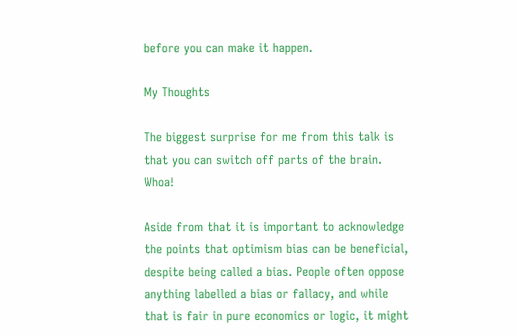before you can make it happen.

My Thoughts

The biggest surprise for me from this talk is that you can switch off parts of the brain. Whoa!

Aside from that it is important to acknowledge the points that optimism bias can be beneficial, despite being called a bias. People often oppose anything labelled a bias or fallacy, and while that is fair in pure economics or logic, it might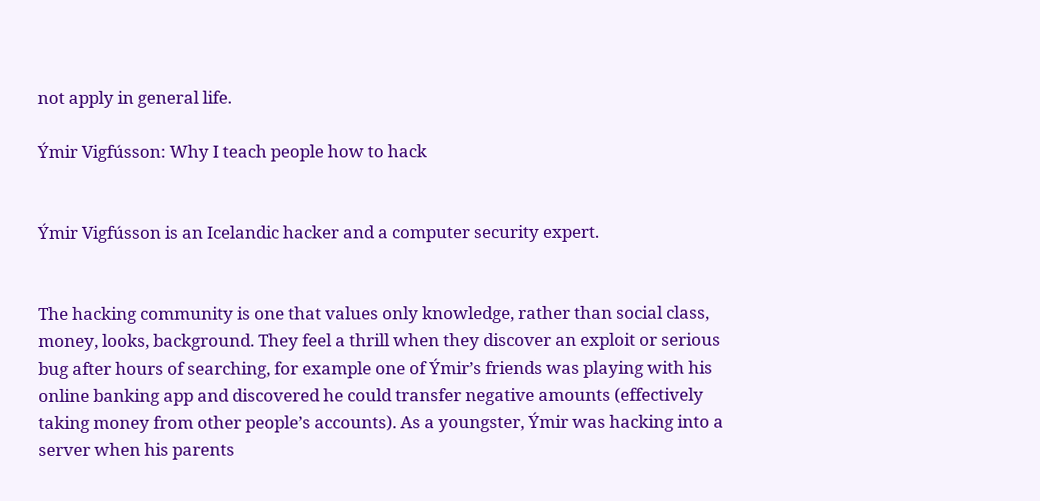not apply in general life.

Ýmir Vigfússon: Why I teach people how to hack


Ýmir Vigfússon is an Icelandic hacker and a computer security expert.


The hacking community is one that values only knowledge, rather than social class, money, looks, background. They feel a thrill when they discover an exploit or serious bug after hours of searching, for example one of Ýmir’s friends was playing with his online banking app and discovered he could transfer negative amounts (effectively taking money from other people’s accounts). As a youngster, Ýmir was hacking into a server when his parents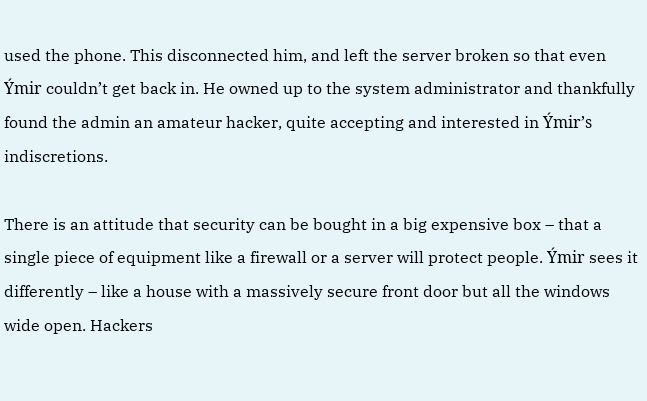used the phone. This disconnected him, and left the server broken so that even Ýmir couldn’t get back in. He owned up to the system administrator and thankfully found the admin an amateur hacker, quite accepting and interested in Ýmir’s indiscretions.

There is an attitude that security can be bought in a big expensive box – that a single piece of equipment like a firewall or a server will protect people. Ýmir sees it differently – like a house with a massively secure front door but all the windows wide open. Hackers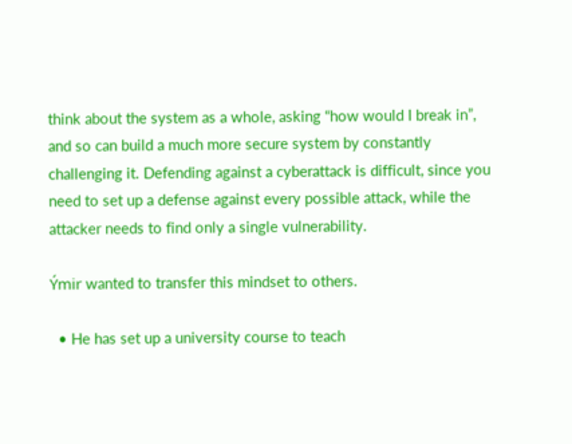think about the system as a whole, asking “how would I break in”, and so can build a much more secure system by constantly challenging it. Defending against a cyberattack is difficult, since you need to set up a defense against every possible attack, while the attacker needs to find only a single vulnerability.

Ýmir wanted to transfer this mindset to others.

  • He has set up a university course to teach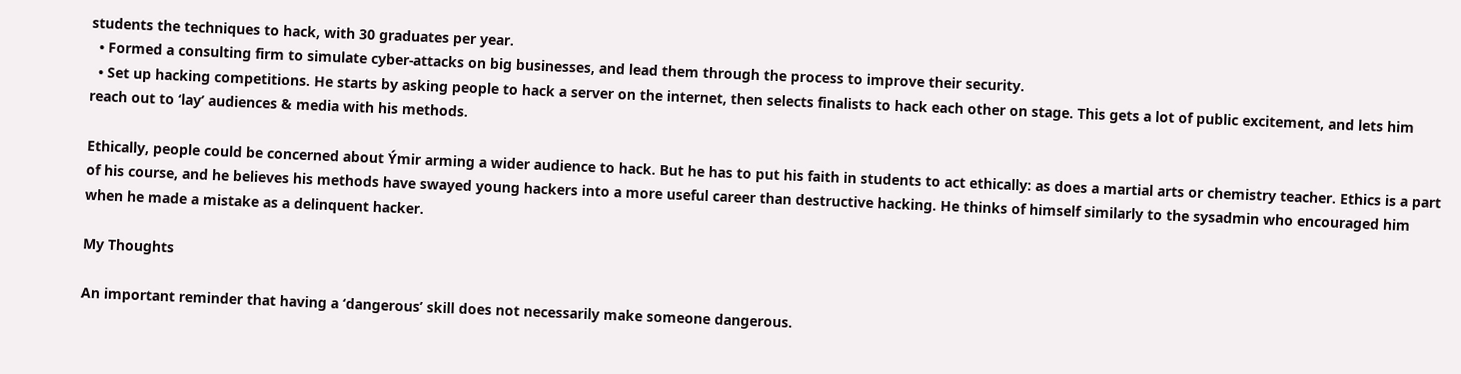students the techniques to hack, with 30 graduates per year.
  • Formed a consulting firm to simulate cyber-attacks on big businesses, and lead them through the process to improve their security.
  • Set up hacking competitions. He starts by asking people to hack a server on the internet, then selects finalists to hack each other on stage. This gets a lot of public excitement, and lets him reach out to ‘lay’ audiences & media with his methods.

Ethically, people could be concerned about Ýmir arming a wider audience to hack. But he has to put his faith in students to act ethically: as does a martial arts or chemistry teacher. Ethics is a part of his course, and he believes his methods have swayed young hackers into a more useful career than destructive hacking. He thinks of himself similarly to the sysadmin who encouraged him when he made a mistake as a delinquent hacker.

My Thoughts

An important reminder that having a ‘dangerous’ skill does not necessarily make someone dangerous.